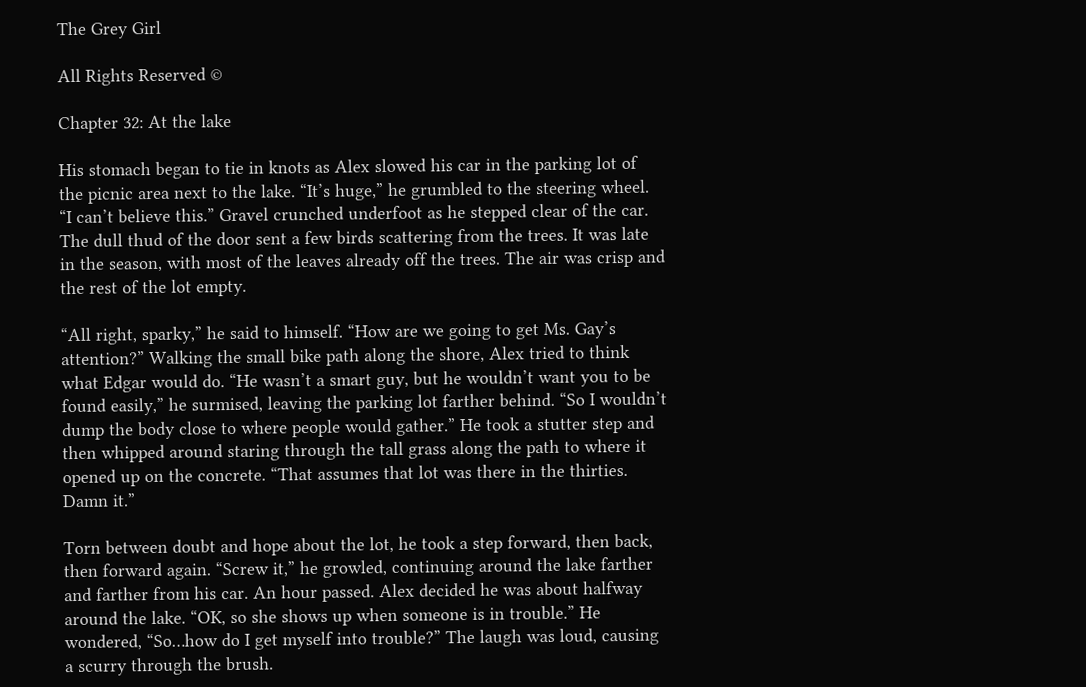The Grey Girl

All Rights Reserved ©

Chapter 32: At the lake

His stomach began to tie in knots as Alex slowed his car in the parking lot of the picnic area next to the lake. “It’s huge,” he grumbled to the steering wheel. “I can’t believe this.” Gravel crunched underfoot as he stepped clear of the car. The dull thud of the door sent a few birds scattering from the trees. It was late in the season, with most of the leaves already off the trees. The air was crisp and the rest of the lot empty.

“All right, sparky,” he said to himself. “How are we going to get Ms. Gay’s attention?” Walking the small bike path along the shore, Alex tried to think what Edgar would do. “He wasn’t a smart guy, but he wouldn’t want you to be found easily,” he surmised, leaving the parking lot farther behind. “So I wouldn’t dump the body close to where people would gather.” He took a stutter step and then whipped around staring through the tall grass along the path to where it opened up on the concrete. “That assumes that lot was there in the thirties. Damn it.”

Torn between doubt and hope about the lot, he took a step forward, then back, then forward again. “Screw it,” he growled, continuing around the lake farther and farther from his car. An hour passed. Alex decided he was about halfway around the lake. “OK, so she shows up when someone is in trouble.” He wondered, “So…how do I get myself into trouble?” The laugh was loud, causing a scurry through the brush.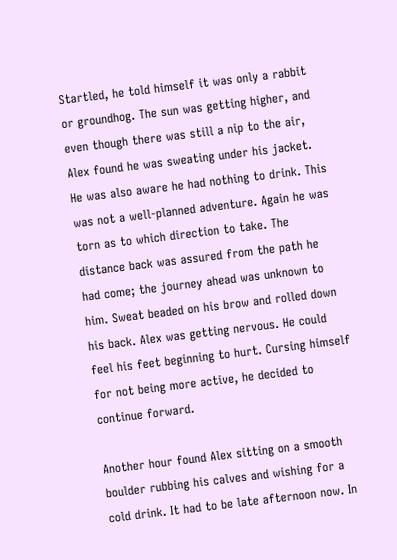Startled, he told himself it was only a rabbit or groundhog. The sun was getting higher, and even though there was still a nip to the air, Alex found he was sweating under his jacket. He was also aware he had nothing to drink. This was not a well-planned adventure. Again he was torn as to which direction to take. The distance back was assured from the path he had come; the journey ahead was unknown to him. Sweat beaded on his brow and rolled down his back. Alex was getting nervous. He could feel his feet beginning to hurt. Cursing himself for not being more active, he decided to continue forward.

Another hour found Alex sitting on a smooth boulder rubbing his calves and wishing for a cold drink. It had to be late afternoon now. In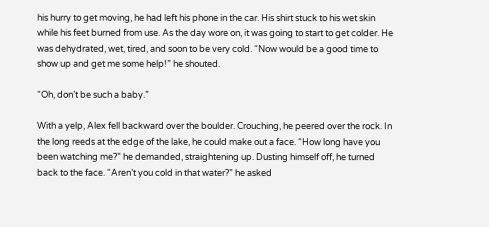his hurry to get moving, he had left his phone in the car. His shirt stuck to his wet skin while his feet burned from use. As the day wore on, it was going to start to get colder. He was dehydrated, wet, tired, and soon to be very cold. “Now would be a good time to show up and get me some help!” he shouted.

“Oh, don’t be such a baby.”

With a yelp, Alex fell backward over the boulder. Crouching, he peered over the rock. In the long reeds at the edge of the lake, he could make out a face. “How long have you been watching me?” he demanded, straightening up. Dusting himself off, he turned back to the face. “Aren’t you cold in that water?” he asked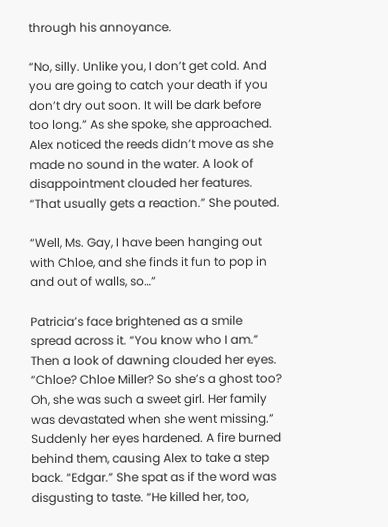through his annoyance.

“No, silly. Unlike you, I don’t get cold. And you are going to catch your death if you don’t dry out soon. It will be dark before too long.” As she spoke, she approached. Alex noticed the reeds didn’t move as she made no sound in the water. A look of disappointment clouded her features. “That usually gets a reaction.” She pouted.

“Well, Ms. Gay, I have been hanging out with Chloe, and she finds it fun to pop in and out of walls, so…”

Patricia’s face brightened as a smile spread across it. “You know who I am.” Then a look of dawning clouded her eyes. “Chloe? Chloe Miller? So she’s a ghost too? Oh, she was such a sweet girl. Her family was devastated when she went missing.” Suddenly her eyes hardened. A fire burned behind them, causing Alex to take a step back. “Edgar.” She spat as if the word was disgusting to taste. “He killed her, too,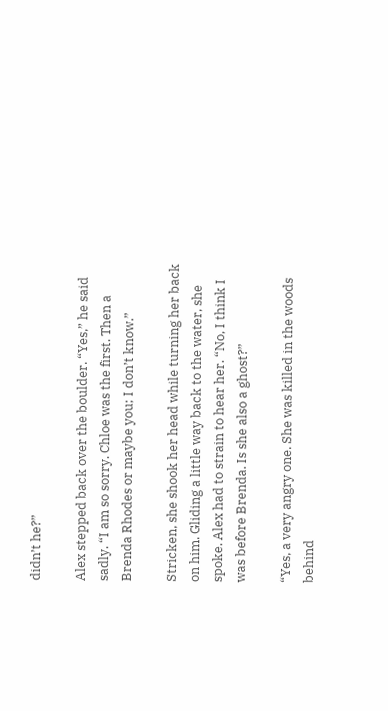didn’t he?”

Alex stepped back over the boulder. “Yes,” he said sadly. “I am so sorry. Chloe was the first. Then a Brenda Rhodes or maybe you; I don’t know.”

Stricken, she shook her head while turning her back on him. Gliding a little way back to the water, she spoke. Alex had to strain to hear her. “No, I think I was before Brenda. Is she also a ghost?”

“Yes, a very angry one. She was killed in the woods behind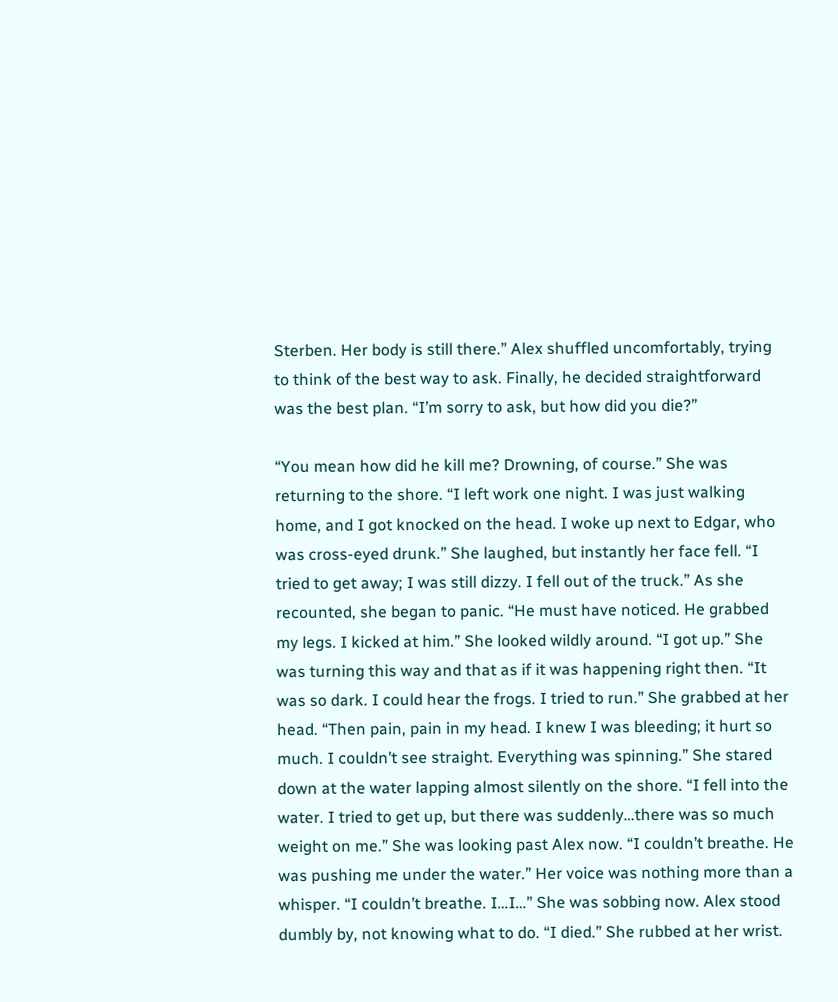Sterben. Her body is still there.” Alex shuffled uncomfortably, trying to think of the best way to ask. Finally, he decided straightforward was the best plan. “I’m sorry to ask, but how did you die?”

“You mean how did he kill me? Drowning, of course.” She was returning to the shore. “I left work one night. I was just walking home, and I got knocked on the head. I woke up next to Edgar, who was cross-eyed drunk.” She laughed, but instantly her face fell. “I tried to get away; I was still dizzy. I fell out of the truck.” As she recounted, she began to panic. “He must have noticed. He grabbed my legs. I kicked at him.” She looked wildly around. “I got up.” She was turning this way and that as if it was happening right then. “It was so dark. I could hear the frogs. I tried to run.” She grabbed at her head. “Then pain, pain in my head. I knew I was bleeding; it hurt so much. I couldn’t see straight. Everything was spinning.” She stared down at the water lapping almost silently on the shore. “I fell into the water. I tried to get up, but there was suddenly…there was so much weight on me.” She was looking past Alex now. “I couldn’t breathe. He was pushing me under the water.” Her voice was nothing more than a whisper. “I couldn’t breathe. I…I…” She was sobbing now. Alex stood dumbly by, not knowing what to do. “I died.” She rubbed at her wrist.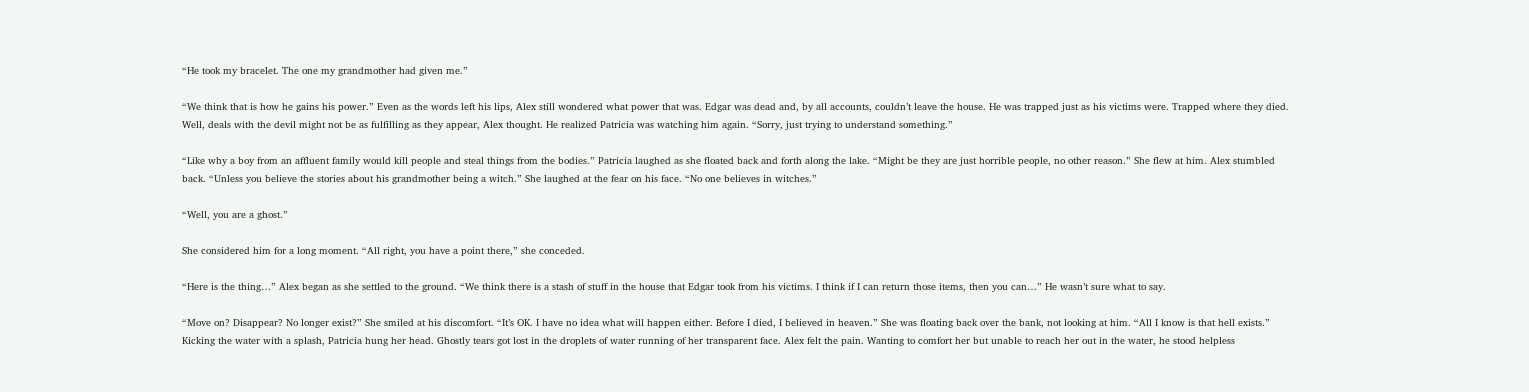“He took my bracelet. The one my grandmother had given me.”

“We think that is how he gains his power.” Even as the words left his lips, Alex still wondered what power that was. Edgar was dead and, by all accounts, couldn’t leave the house. He was trapped just as his victims were. Trapped where they died. Well, deals with the devil might not be as fulfilling as they appear, Alex thought. He realized Patricia was watching him again. “Sorry, just trying to understand something.”

“Like why a boy from an affluent family would kill people and steal things from the bodies.” Patricia laughed as she floated back and forth along the lake. “Might be they are just horrible people, no other reason.” She flew at him. Alex stumbled back. “Unless you believe the stories about his grandmother being a witch.” She laughed at the fear on his face. “No one believes in witches.”

“Well, you are a ghost.”

She considered him for a long moment. “All right, you have a point there,” she conceded.

“Here is the thing…” Alex began as she settled to the ground. “We think there is a stash of stuff in the house that Edgar took from his victims. I think if I can return those items, then you can…” He wasn’t sure what to say.

“Move on? Disappear? No longer exist?” She smiled at his discomfort. “It’s OK. I have no idea what will happen either. Before I died, I believed in heaven.” She was floating back over the bank, not looking at him. “All I know is that hell exists.” Kicking the water with a splash, Patricia hung her head. Ghostly tears got lost in the droplets of water running of her transparent face. Alex felt the pain. Wanting to comfort her but unable to reach her out in the water, he stood helpless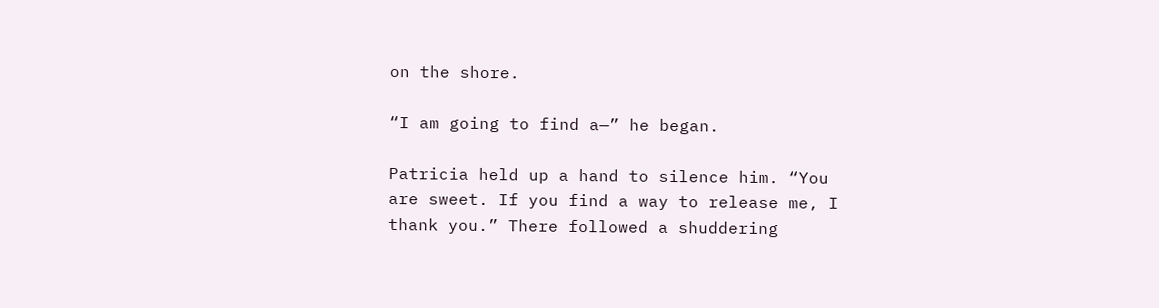on the shore.

“I am going to find a—” he began.

Patricia held up a hand to silence him. “You are sweet. If you find a way to release me, I thank you.” There followed a shuddering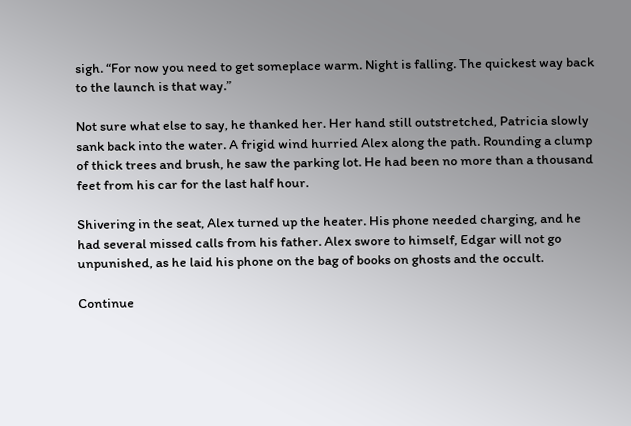sigh. “For now you need to get someplace warm. Night is falling. The quickest way back to the launch is that way.”

Not sure what else to say, he thanked her. Her hand still outstretched, Patricia slowly sank back into the water. A frigid wind hurried Alex along the path. Rounding a clump of thick trees and brush, he saw the parking lot. He had been no more than a thousand feet from his car for the last half hour.

Shivering in the seat, Alex turned up the heater. His phone needed charging, and he had several missed calls from his father. Alex swore to himself, Edgar will not go unpunished, as he laid his phone on the bag of books on ghosts and the occult.

Continue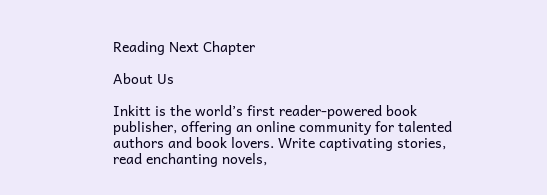Reading Next Chapter

About Us

Inkitt is the world’s first reader-powered book publisher, offering an online community for talented authors and book lovers. Write captivating stories, read enchanting novels,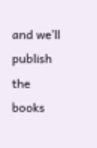and we’ll publish the books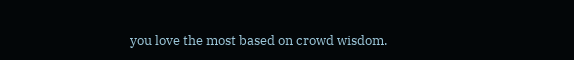you love the most based on crowd wisdom.